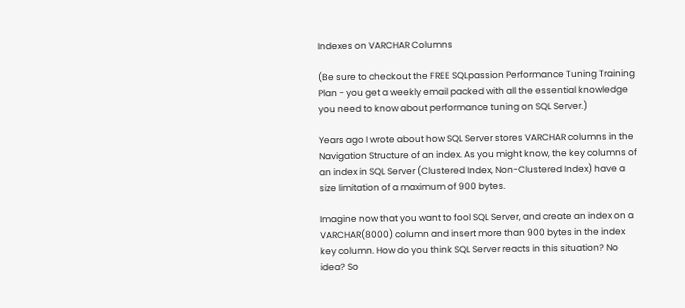Indexes on VARCHAR Columns

(Be sure to checkout the FREE SQLpassion Performance Tuning Training Plan - you get a weekly email packed with all the essential knowledge you need to know about performance tuning on SQL Server.)

Years ago I wrote about how SQL Server stores VARCHAR columns in the Navigation Structure of an index. As you might know, the key columns of an index in SQL Server (Clustered Index, Non-Clustered Index) have a size limitation of a maximum of 900 bytes.

Imagine now that you want to fool SQL Server, and create an index on a VARCHAR(8000) column and insert more than 900 bytes in the index key column. How do you think SQL Server reacts in this situation? No idea? So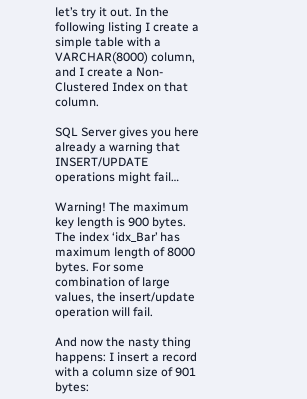let’s try it out. In the following listing I create a simple table with a VARCHAR(8000) column, and I create a Non-Clustered Index on that column.

SQL Server gives you here already a warning that INSERT/UPDATE operations might fail…

Warning! The maximum key length is 900 bytes. The index ‘idx_Bar’ has maximum length of 8000 bytes. For some combination of large values, the insert/update operation will fail.

And now the nasty thing happens: I insert a record with a column size of 901 bytes: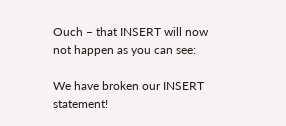Ouch – that INSERT will now not happen as you can see:

We have broken our INSERT statement!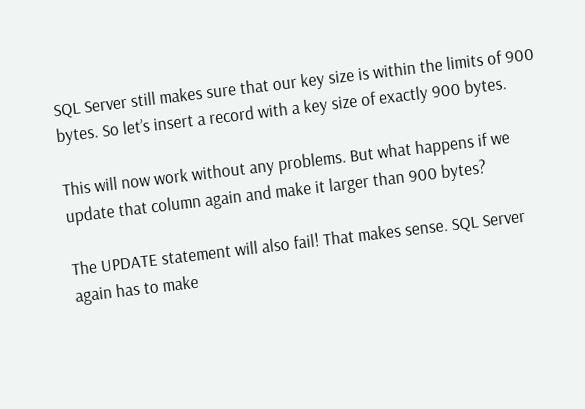SQL Server still makes sure that our key size is within the limits of 900 bytes. So let’s insert a record with a key size of exactly 900 bytes.

This will now work without any problems. But what happens if we update that column again and make it larger than 900 bytes?

The UPDATE statement will also fail! That makes sense. SQL Server again has to make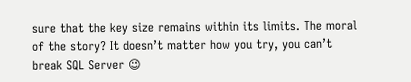sure that the key size remains within its limits. The moral of the story? It doesn’t matter how you try, you can’t break SQL Server 😉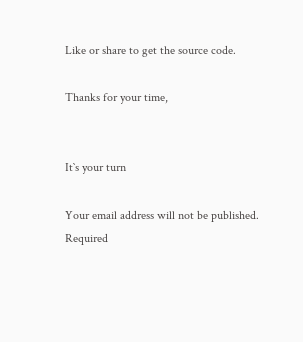Like or share to get the source code.

Thanks for your time,


It`s your turn

Your email address will not be published. Required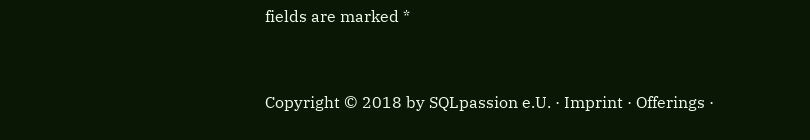fields are marked *


Copyright © 2018 by SQLpassion e.U. · Imprint · Offerings ·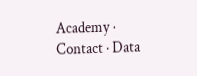Academy · Contact · Data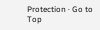Protection · Go to Top